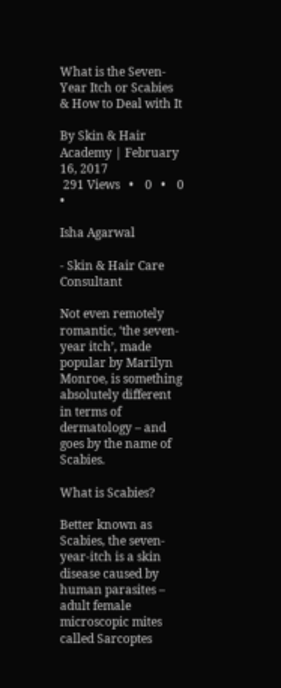What is the Seven-Year Itch or Scabies & How to Deal with It

By Skin & Hair Academy | February 16, 2017
 291 Views   •    0   •    0   •

Isha Agarwal

- Skin & Hair Care Consultant

Not even remotely romantic, ‘the seven-year itch’, made popular by Marilyn Monroe, is something absolutely different in terms of dermatology – and goes by the name of Scabies.

What is Scabies?

Better known as Scabies, the seven-year-itch is a skin disease caused by human parasites – adult female microscopic mites called Sarcoptes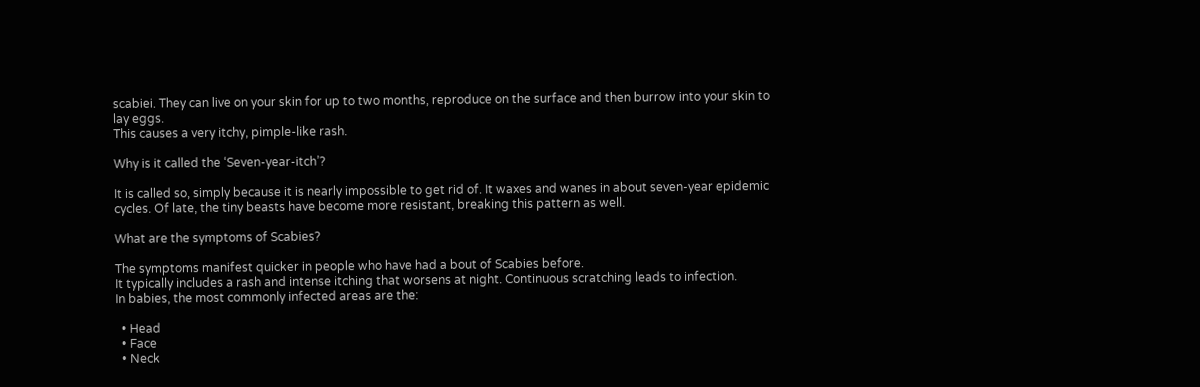scabiei. They can live on your skin for up to two months, reproduce on the surface and then burrow into your skin to lay eggs.
This causes a very itchy, pimple-like rash.

Why is it called the ‘Seven-year-itch’?

It is called so, simply because it is nearly impossible to get rid of. It waxes and wanes in about seven-year epidemic cycles. Of late, the tiny beasts have become more resistant, breaking this pattern as well.

What are the symptoms of Scabies?

The symptoms manifest quicker in people who have had a bout of Scabies before.
It typically includes a rash and intense itching that worsens at night. Continuous scratching leads to infection.
In babies, the most commonly infected areas are the:

  • Head
  • Face
  • Neck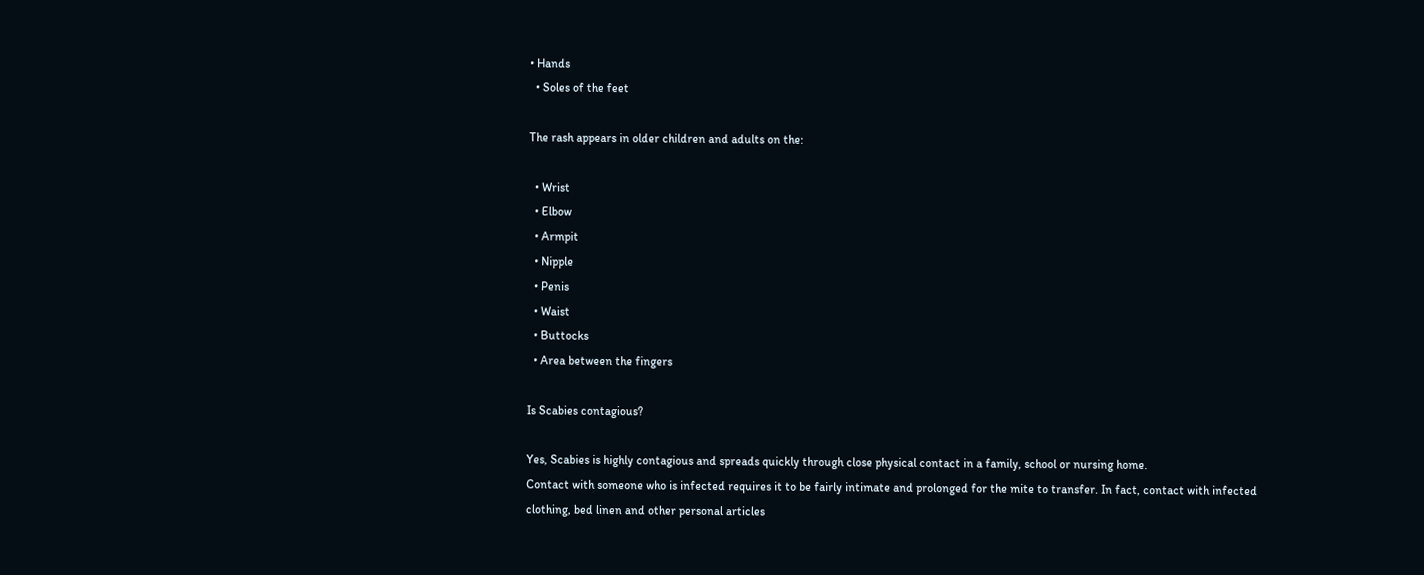• Hands
  • Soles of the feet

The rash appears in older children and adults on the:

  • Wrist
  • Elbow
  • Armpit
  • Nipple
  • Penis
  • Waist
  • Buttocks
  • Area between the fingers

Is Scabies contagious?

Yes, Scabies is highly contagious and spreads quickly through close physical contact in a family, school or nursing home.
Contact with someone who is infected requires it to be fairly intimate and prolonged for the mite to transfer. In fact, contact with infected clothing, bed linen and other personal articles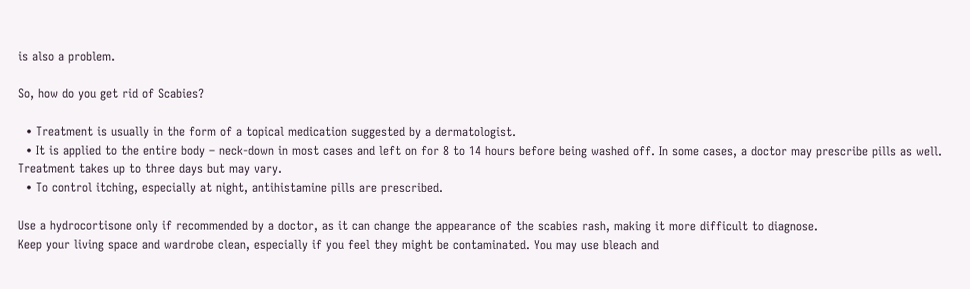is also a problem.

So, how do you get rid of Scabies?

  • Treatment is usually in the form of a topical medication suggested by a dermatologist.
  • It is applied to the entire body – neck-down in most cases and left on for 8 to 14 hours before being washed off. In some cases, a doctor may prescribe pills as well. Treatment takes up to three days but may vary.
  • To control itching, especially at night, antihistamine pills are prescribed.

Use a hydrocortisone only if recommended by a doctor, as it can change the appearance of the scabies rash, making it more difficult to diagnose.
Keep your living space and wardrobe clean, especially if you feel they might be contaminated. You may use bleach and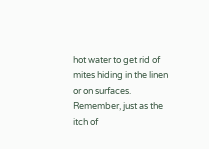hot water to get rid of mites hiding in the linen or on surfaces. Remember, just as the itch of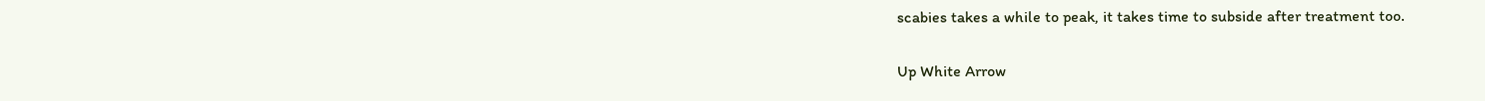scabies takes a while to peak, it takes time to subside after treatment too.

Up White Arrow